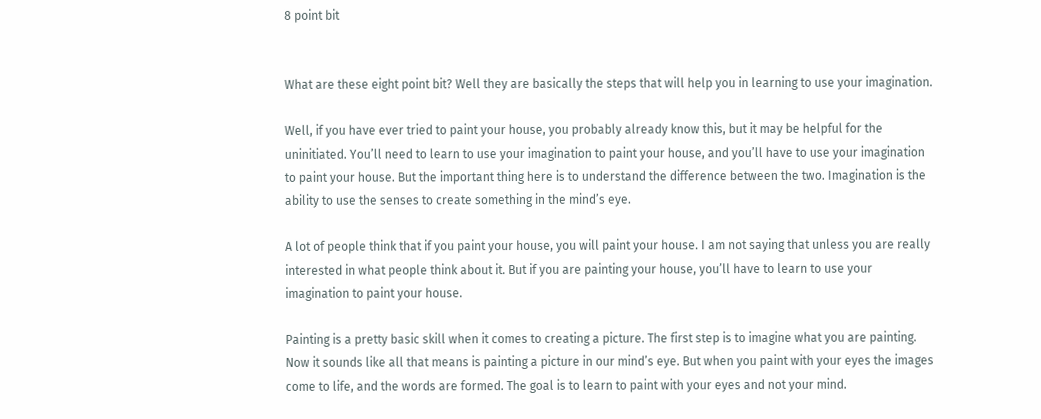8 point bit


What are these eight point bit? Well they are basically the steps that will help you in learning to use your imagination.

Well, if you have ever tried to paint your house, you probably already know this, but it may be helpful for the uninitiated. You’ll need to learn to use your imagination to paint your house, and you’ll have to use your imagination to paint your house. But the important thing here is to understand the difference between the two. Imagination is the ability to use the senses to create something in the mind’s eye.

A lot of people think that if you paint your house, you will paint your house. I am not saying that unless you are really interested in what people think about it. But if you are painting your house, you’ll have to learn to use your imagination to paint your house.

Painting is a pretty basic skill when it comes to creating a picture. The first step is to imagine what you are painting. Now it sounds like all that means is painting a picture in our mind’s eye. But when you paint with your eyes the images come to life, and the words are formed. The goal is to learn to paint with your eyes and not your mind.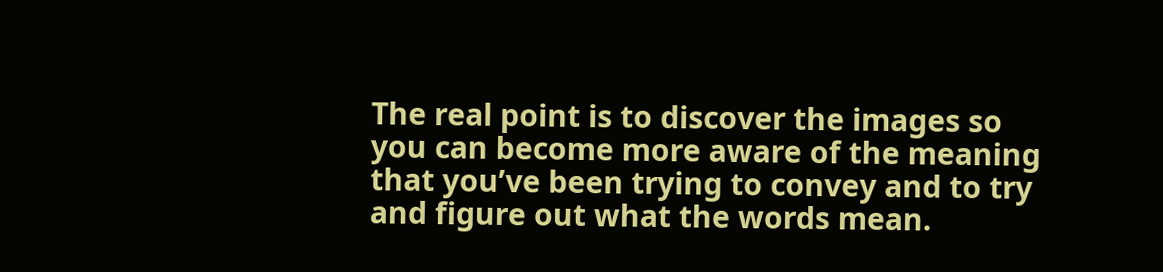The real point is to discover the images so you can become more aware of the meaning that you’ve been trying to convey and to try and figure out what the words mean.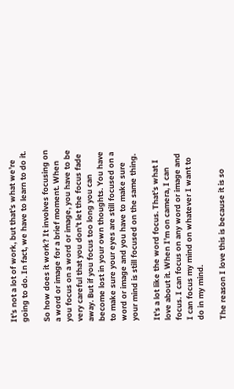It’s not a lot of work, but that’s what we’re going to do. In fact, we have to learn to do it.

So how does it work? It involves focusing on a word or image for a brief moment. When you focus on a word or image, you have to be very careful that you don’t let the focus fade away. But if you focus too long you can become lost in your own thoughts. You have to make sure your eyes are still focused on a word or image and you have to make sure your mind is still focused on the same thing.

It’s a lot like the word focus. That’s what I love about it. When I’m on camera, I can focus. I can focus on any word or image and I can focus my mind on whatever I want to do in my mind.

The reason I love this is because it is so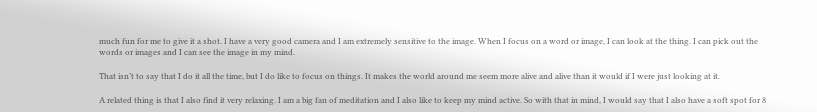much fun for me to give it a shot. I have a very good camera and I am extremely sensitive to the image. When I focus on a word or image, I can look at the thing. I can pick out the words or images and I can see the image in my mind.

That isn’t to say that I do it all the time, but I do like to focus on things. It makes the world around me seem more alive and alive than it would if I were just looking at it.

A related thing is that I also find it very relaxing. I am a big fan of meditation and I also like to keep my mind active. So with that in mind, I would say that I also have a soft spot for 8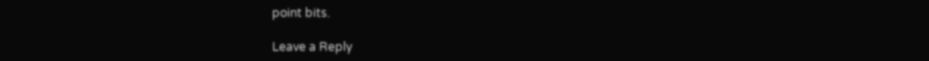point bits.

Leave a Reply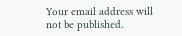Your email address will not be published.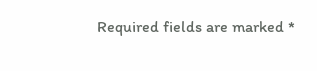Required fields are marked *